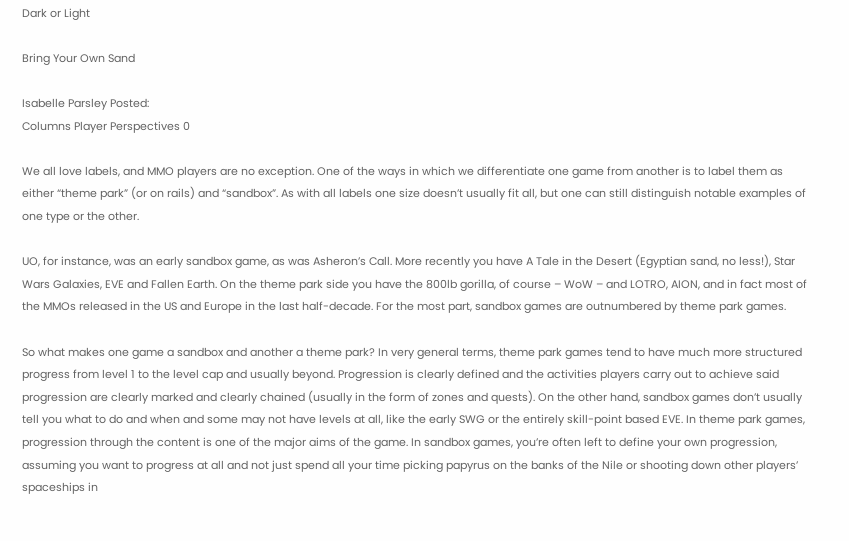Dark or Light

Bring Your Own Sand

Isabelle Parsley Posted:
Columns Player Perspectives 0

We all love labels, and MMO players are no exception. One of the ways in which we differentiate one game from another is to label them as either “theme park” (or on rails) and “sandbox”. As with all labels one size doesn’t usually fit all, but one can still distinguish notable examples of one type or the other.

UO, for instance, was an early sandbox game, as was Asheron’s Call. More recently you have A Tale in the Desert (Egyptian sand, no less!), Star Wars Galaxies, EVE and Fallen Earth. On the theme park side you have the 800lb gorilla, of course – WoW – and LOTRO, AION, and in fact most of the MMOs released in the US and Europe in the last half-decade. For the most part, sandbox games are outnumbered by theme park games.

So what makes one game a sandbox and another a theme park? In very general terms, theme park games tend to have much more structured progress from level 1 to the level cap and usually beyond. Progression is clearly defined and the activities players carry out to achieve said progression are clearly marked and clearly chained (usually in the form of zones and quests). On the other hand, sandbox games don’t usually tell you what to do and when and some may not have levels at all, like the early SWG or the entirely skill-point based EVE. In theme park games, progression through the content is one of the major aims of the game. In sandbox games, you’re often left to define your own progression, assuming you want to progress at all and not just spend all your time picking papyrus on the banks of the Nile or shooting down other players’ spaceships in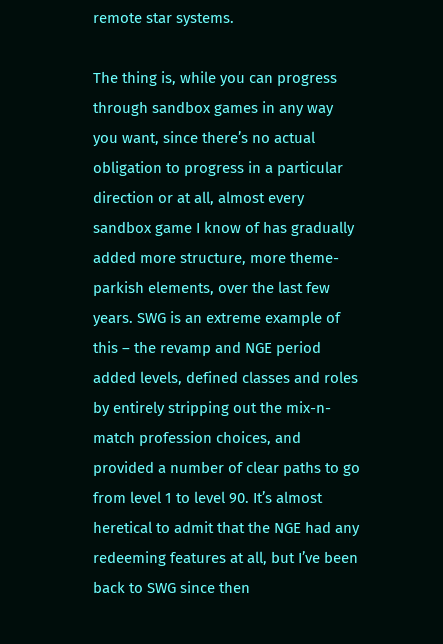remote star systems.

The thing is, while you can progress through sandbox games in any way you want, since there’s no actual obligation to progress in a particular direction or at all, almost every sandbox game I know of has gradually added more structure, more theme-parkish elements, over the last few years. SWG is an extreme example of this – the revamp and NGE period added levels, defined classes and roles by entirely stripping out the mix-n-match profession choices, and provided a number of clear paths to go from level 1 to level 90. It’s almost heretical to admit that the NGE had any redeeming features at all, but I’ve been back to SWG since then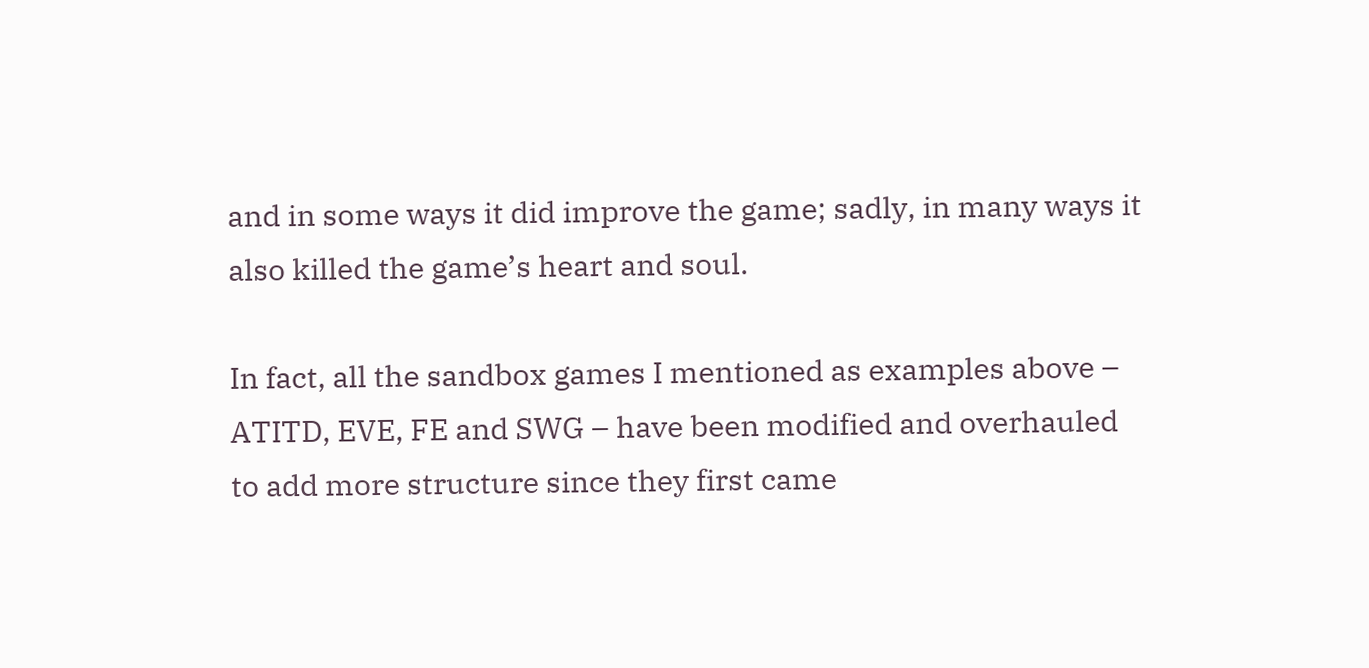and in some ways it did improve the game; sadly, in many ways it also killed the game’s heart and soul.

In fact, all the sandbox games I mentioned as examples above – ATITD, EVE, FE and SWG – have been modified and overhauled to add more structure since they first came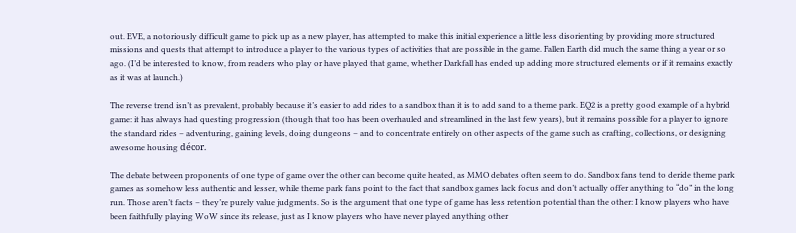out. EVE, a notoriously difficult game to pick up as a new player, has attempted to make this initial experience a little less disorienting by providing more structured missions and quests that attempt to introduce a player to the various types of activities that are possible in the game. Fallen Earth did much the same thing a year or so ago. (I’d be interested to know, from readers who play or have played that game, whether Darkfall has ended up adding more structured elements or if it remains exactly as it was at launch.)

The reverse trend isn’t as prevalent, probably because it’s easier to add rides to a sandbox than it is to add sand to a theme park. EQ2 is a pretty good example of a hybrid game: it has always had questing progression (though that too has been overhauled and streamlined in the last few years), but it remains possible for a player to ignore the standard rides – adventuring, gaining levels, doing dungeons – and to concentrate entirely on other aspects of the game such as crafting, collections, or designing awesome housing décor.

The debate between proponents of one type of game over the other can become quite heated, as MMO debates often seem to do. Sandbox fans tend to deride theme park games as somehow less authentic and lesser, while theme park fans point to the fact that sandbox games lack focus and don’t actually offer anything to “do” in the long run. Those aren’t facts – they’re purely value judgments. So is the argument that one type of game has less retention potential than the other: I know players who have been faithfully playing WoW since its release, just as I know players who have never played anything other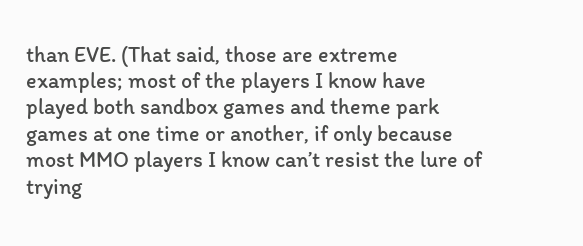than EVE. (That said, those are extreme examples; most of the players I know have played both sandbox games and theme park games at one time or another, if only because most MMO players I know can’t resist the lure of trying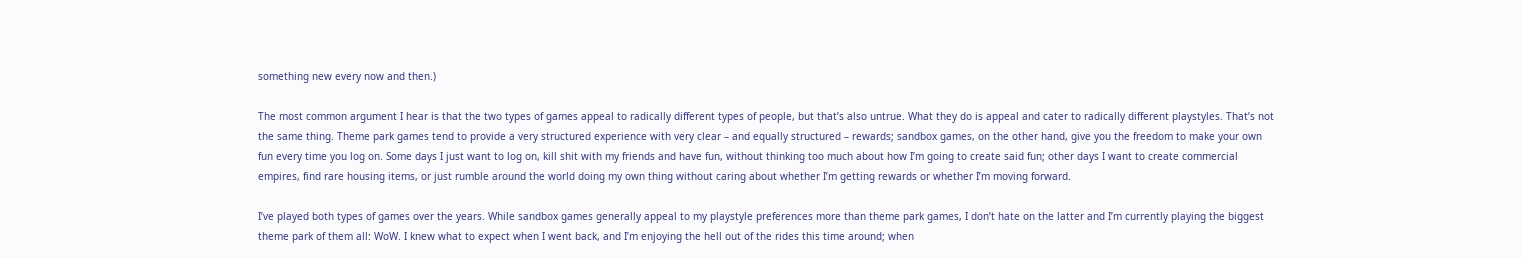something new every now and then.)

The most common argument I hear is that the two types of games appeal to radically different types of people, but that’s also untrue. What they do is appeal and cater to radically different playstyles. That’s not the same thing. Theme park games tend to provide a very structured experience with very clear – and equally structured – rewards; sandbox games, on the other hand, give you the freedom to make your own fun every time you log on. Some days I just want to log on, kill shit with my friends and have fun, without thinking too much about how I’m going to create said fun; other days I want to create commercial empires, find rare housing items, or just rumble around the world doing my own thing without caring about whether I’m getting rewards or whether I’m moving forward.

I’ve played both types of games over the years. While sandbox games generally appeal to my playstyle preferences more than theme park games, I don’t hate on the latter and I’m currently playing the biggest theme park of them all: WoW. I knew what to expect when I went back, and I’m enjoying the hell out of the rides this time around; when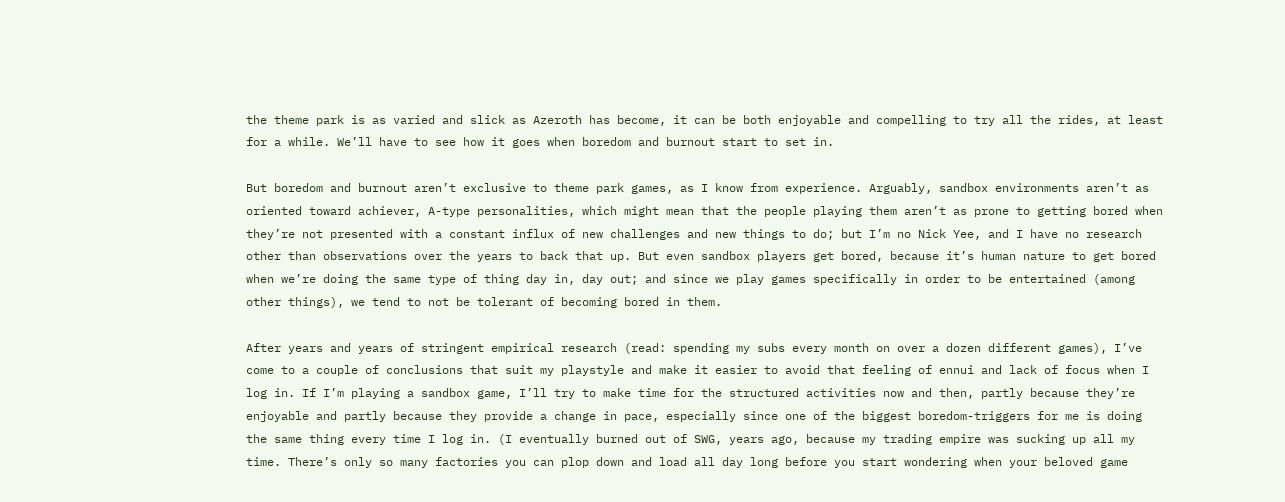the theme park is as varied and slick as Azeroth has become, it can be both enjoyable and compelling to try all the rides, at least for a while. We’ll have to see how it goes when boredom and burnout start to set in.

But boredom and burnout aren’t exclusive to theme park games, as I know from experience. Arguably, sandbox environments aren’t as oriented toward achiever, A-type personalities, which might mean that the people playing them aren’t as prone to getting bored when they’re not presented with a constant influx of new challenges and new things to do; but I’m no Nick Yee, and I have no research other than observations over the years to back that up. But even sandbox players get bored, because it’s human nature to get bored when we’re doing the same type of thing day in, day out; and since we play games specifically in order to be entertained (among other things), we tend to not be tolerant of becoming bored in them.

After years and years of stringent empirical research (read: spending my subs every month on over a dozen different games), I’ve come to a couple of conclusions that suit my playstyle and make it easier to avoid that feeling of ennui and lack of focus when I log in. If I’m playing a sandbox game, I’ll try to make time for the structured activities now and then, partly because they’re enjoyable and partly because they provide a change in pace, especially since one of the biggest boredom-triggers for me is doing the same thing every time I log in. (I eventually burned out of SWG, years ago, because my trading empire was sucking up all my time. There’s only so many factories you can plop down and load all day long before you start wondering when your beloved game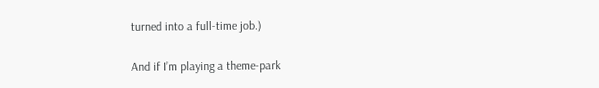turned into a full-time job.)

And if I’m playing a theme-park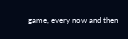game, every now and then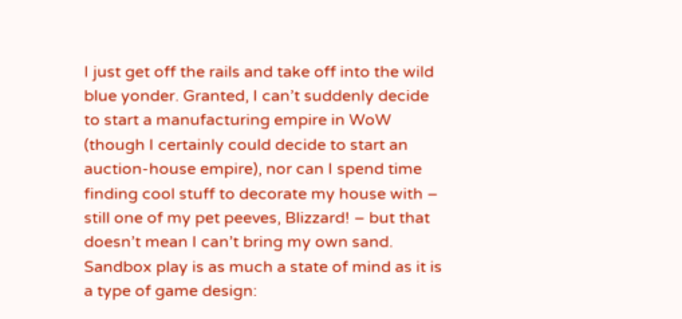I just get off the rails and take off into the wild blue yonder. Granted, I can’t suddenly decide to start a manufacturing empire in WoW (though I certainly could decide to start an auction-house empire), nor can I spend time finding cool stuff to decorate my house with – still one of my pet peeves, Blizzard! – but that doesn’t mean I can’t bring my own sand. Sandbox play is as much a state of mind as it is a type of game design: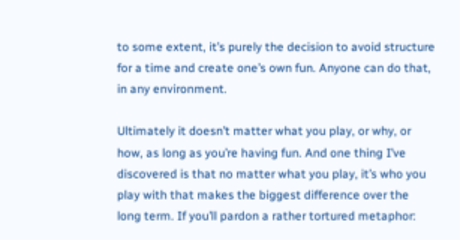to some extent, it’s purely the decision to avoid structure for a time and create one’s own fun. Anyone can do that, in any environment.

Ultimately it doesn’t matter what you play, or why, or how, as long as you’re having fun. And one thing I’ve discovered is that no matter what you play, it’s who you play with that makes the biggest difference over the long term. If you’ll pardon a rather tortured metaphor: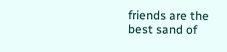friends are the best sand of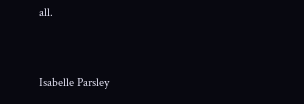all.


Isabelle Parsley